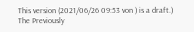This version (2021/06/26 09:53 von ) is a draft.)
The Previously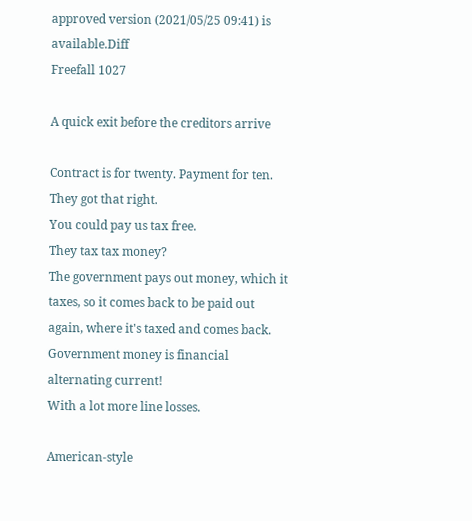approved version (2021/05/25 09:41) is available.Diff
Freefall 1027

A quick exit before the creditors arrive

Contract is for twenty. Payment for ten. They got that right.
You could pay us tax free.
They tax tax money?
The government pays out money, which it taxes, so it comes back to be paid out again, where it's taxed and comes back.
Government money is financial alternating current!
With a lot more line losses.

American-style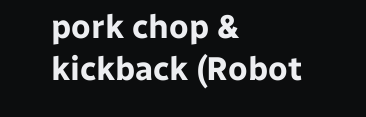pork chop & kickback (Robot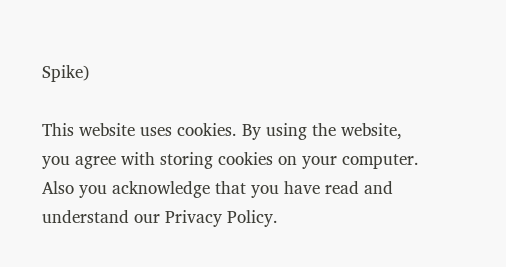Spike)

This website uses cookies. By using the website, you agree with storing cookies on your computer. Also you acknowledge that you have read and understand our Privacy Policy.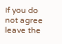If you do not agree leave the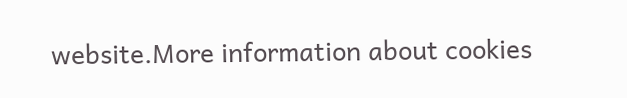website.More information about cookies